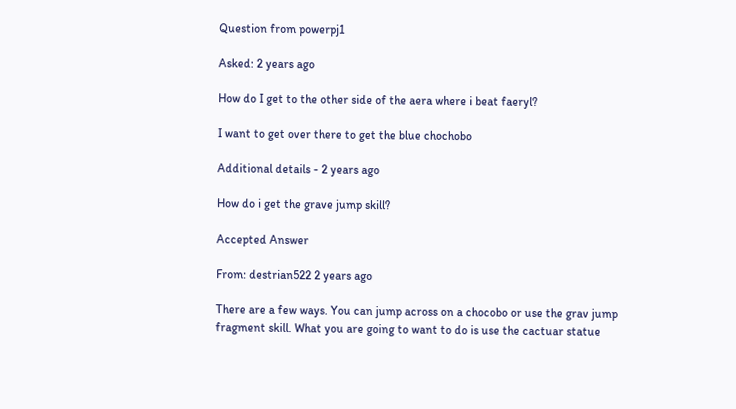Question from powerpj1

Asked: 2 years ago

How do I get to the other side of the aera where i beat faeryl?

I want to get over there to get the blue chochobo

Additional details - 2 years ago

How do i get the grave jump skill?

Accepted Answer

From: destrian522 2 years ago

There are a few ways. You can jump across on a chocobo or use the grav jump fragment skill. What you are going to want to do is use the cactuar statue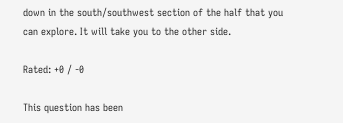down in the south/southwest section of the half that you can explore. It will take you to the other side.

Rated: +0 / -0

This question has been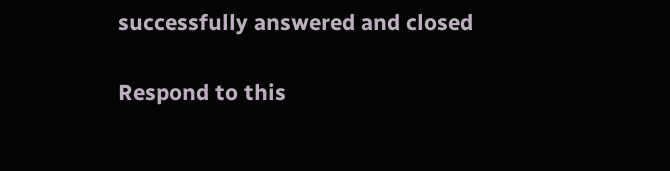successfully answered and closed

Respond to this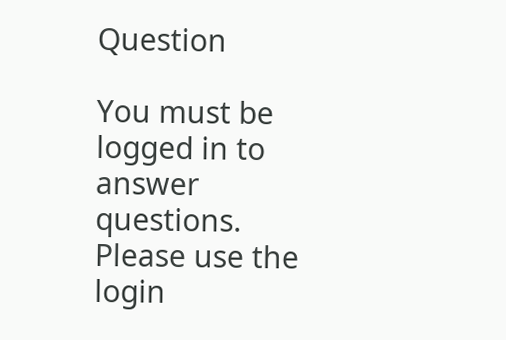Question

You must be logged in to answer questions. Please use the login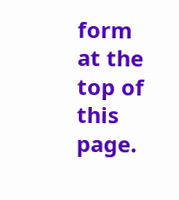form at the top of this page.